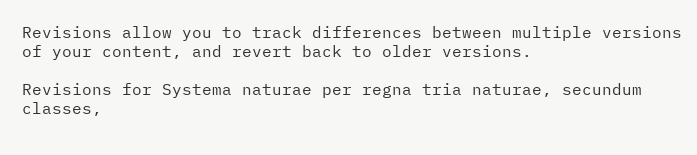Revisions allow you to track differences between multiple versions of your content, and revert back to older versions.

Revisions for Systema naturae per regna tria naturae, secundum classes,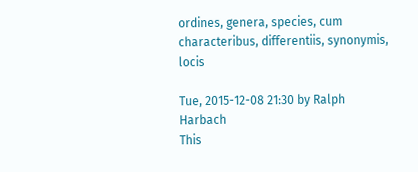ordines, genera, species, cum characteribus, differentiis, synonymis, locis

Tue, 2015-12-08 21:30 by Ralph Harbach
This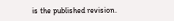is the published revision.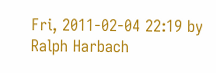Fri, 2011-02-04 22:19 by Ralph Harbach